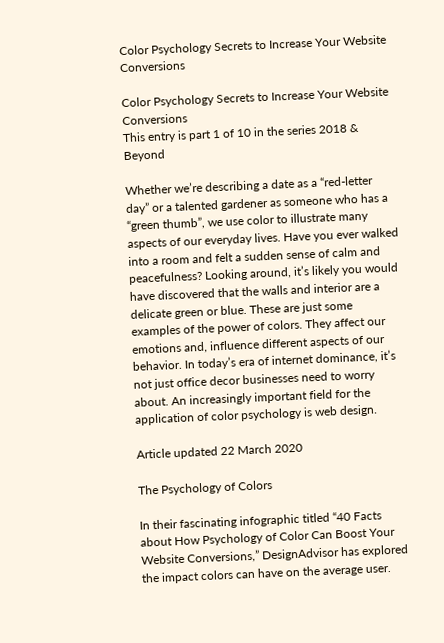Color Psychology Secrets to Increase Your Website Conversions

Color Psychology Secrets to Increase Your Website Conversions
This entry is part 1 of 10 in the series 2018 & Beyond

Whether we’re describing a date as a “red-letter day” or a talented gardener as someone who has a “green thumb”, we use color to illustrate many aspects of our everyday lives. Have you ever walked into a room and felt a sudden sense of calm and peacefulness? Looking around, it’s likely you would have discovered that the walls and interior are a delicate green or blue. These are just some examples of the power of colors. They affect our emotions and, influence different aspects of our behavior. In today’s era of internet dominance, it’s not just office decor businesses need to worry about. An increasingly important field for the application of color psychology is web design.

Article updated 22 March 2020

The Psychology of Colors

In their fascinating infographic titled “40 Facts about How Psychology of Color Can Boost Your Website Conversions,” DesignAdvisor has explored the impact colors can have on the average user.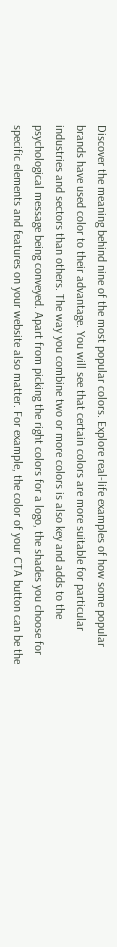Discover the meaning behind nine of the most popular colors. Explore real-life examples of how some popular brands have used color to their advantage. You will see that certain colors are more suitable for particular industries and sectors than others. The way you combine two or more colors is also key and adds to the psychological message being conveyed. Apart from picking the right colors for a logo, the shades you choose for specific elements and features on your website also matter. For example, the color of your CTA button can be the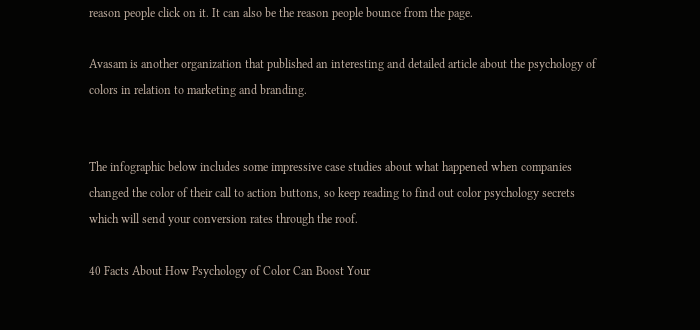reason people click on it. It can also be the reason people bounce from the page.

Avasam is another organization that published an interesting and detailed article about the psychology of colors in relation to marketing and branding.


The infographic below includes some impressive case studies about what happened when companies changed the color of their call to action buttons, so keep reading to find out color psychology secrets which will send your conversion rates through the roof.

40 Facts About How Psychology of Color Can Boost Your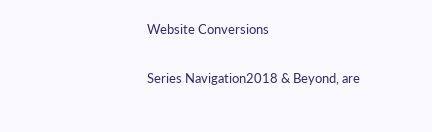Website Conversions

Series Navigation2018 & Beyond, are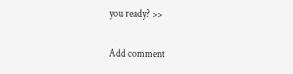you ready? >>

Add comment